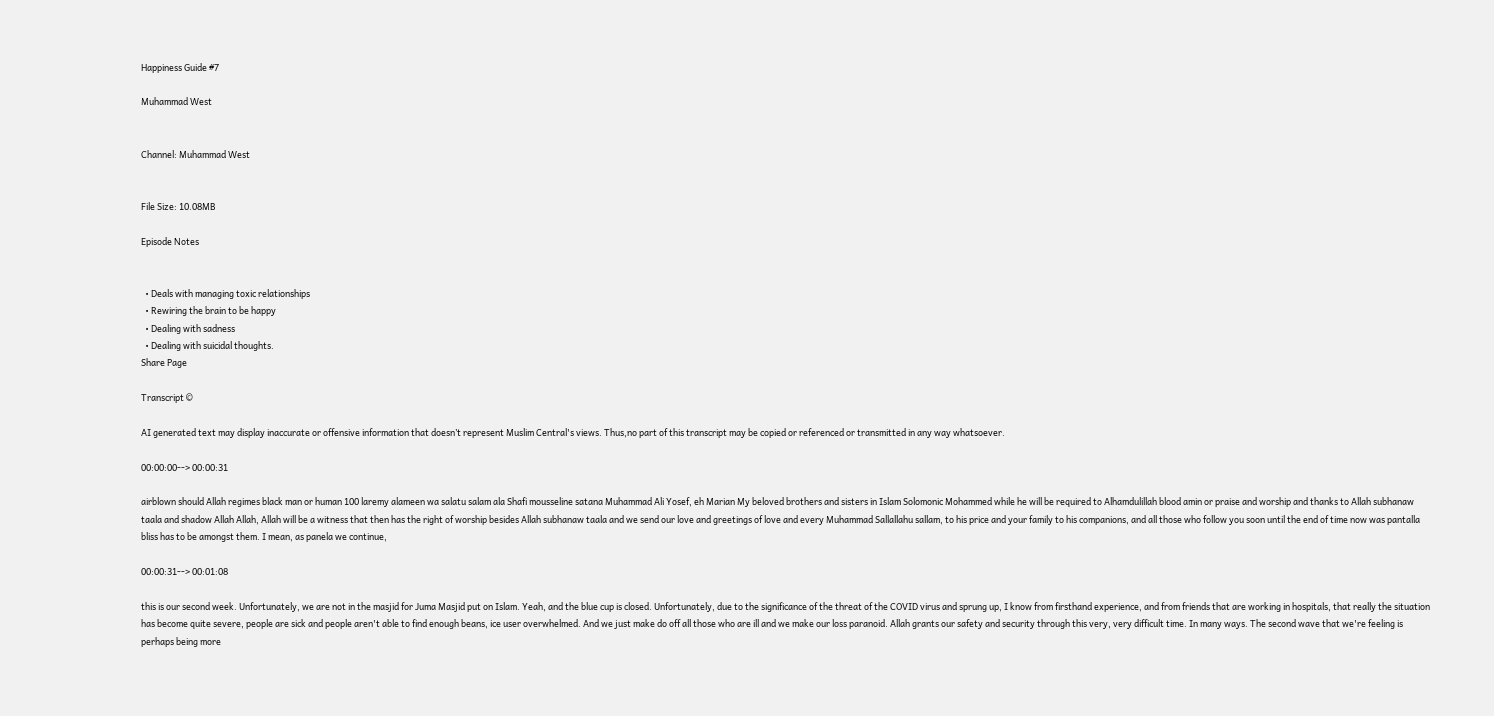Happiness Guide #7

Muhammad West


Channel: Muhammad West


File Size: 10.08MB

Episode Notes


  • Deals with managing toxic relationships
  • Rewiring the brain to be happy
  • Dealing with sadness
  • Dealing with suicidal thoughts.
Share Page

Transcript ©

AI generated text may display inaccurate or offensive information that doesn’t represent Muslim Central's views. Thus,no part of this transcript may be copied or referenced or transmitted in any way whatsoever.

00:00:00--> 00:00:31

airblown should Allah regimes black man or human 100 laremy alameen wa salatu salam ala Shafi mousseline satana Muhammad Ali Yosef, eh Marian My beloved brothers and sisters in Islam Solomonic Mohammed while he will be required to Alhamdulillah blood amin or praise and worship and thanks to Allah subhanaw taala and shadow Allah Allah, Allah will be a witness that then has the right of worship besides Allah subhanaw taala and we send our love and greetings of love and every Muhammad Sallallahu sallam, to his price and your family to his companions, and all those who follow you soon until the end of time now was pantalla bliss has to be amongst them. I mean, as panela we continue,

00:00:31--> 00:01:08

this is our second week. Unfortunately, we are not in the masjid for Juma Masjid put on Islam. Yeah, and the blue cup is closed. Unfortunately, due to the significance of the threat of the COVID virus and sprung up, I know from firsthand experience, and from friends that are working in hospitals, that really the situation has become quite severe, people are sick and people aren't able to find enough beans, ice user overwhelmed. And we just make do off all those who are ill and we make our loss paranoid. Allah grants our safety and security through this very, very difficult time. In many ways. The second wave that we're feeling is perhaps being more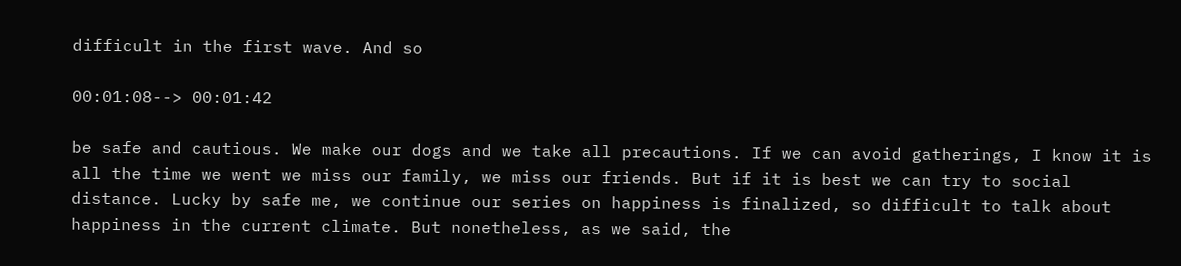difficult in the first wave. And so

00:01:08--> 00:01:42

be safe and cautious. We make our dogs and we take all precautions. If we can avoid gatherings, I know it is all the time we went we miss our family, we miss our friends. But if it is best we can try to social distance. Lucky by safe me, we continue our series on happiness is finalized, so difficult to talk about happiness in the current climate. But nonetheless, as we said, the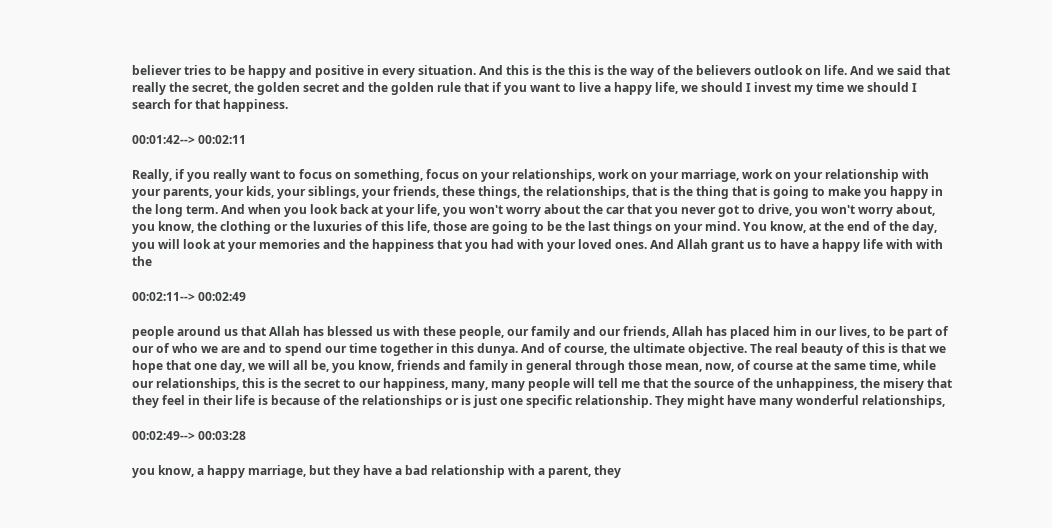believer tries to be happy and positive in every situation. And this is the this is the way of the believers outlook on life. And we said that really the secret, the golden secret and the golden rule that if you want to live a happy life, we should I invest my time we should I search for that happiness.

00:01:42--> 00:02:11

Really, if you really want to focus on something, focus on your relationships, work on your marriage, work on your relationship with your parents, your kids, your siblings, your friends, these things, the relationships, that is the thing that is going to make you happy in the long term. And when you look back at your life, you won't worry about the car that you never got to drive, you won't worry about, you know, the clothing or the luxuries of this life, those are going to be the last things on your mind. You know, at the end of the day, you will look at your memories and the happiness that you had with your loved ones. And Allah grant us to have a happy life with with the

00:02:11--> 00:02:49

people around us that Allah has blessed us with these people, our family and our friends, Allah has placed him in our lives, to be part of our of who we are and to spend our time together in this dunya. And of course, the ultimate objective. The real beauty of this is that we hope that one day, we will all be, you know, friends and family in general through those mean, now, of course at the same time, while our relationships, this is the secret to our happiness, many, many people will tell me that the source of the unhappiness, the misery that they feel in their life is because of the relationships or is just one specific relationship. They might have many wonderful relationships,

00:02:49--> 00:03:28

you know, a happy marriage, but they have a bad relationship with a parent, they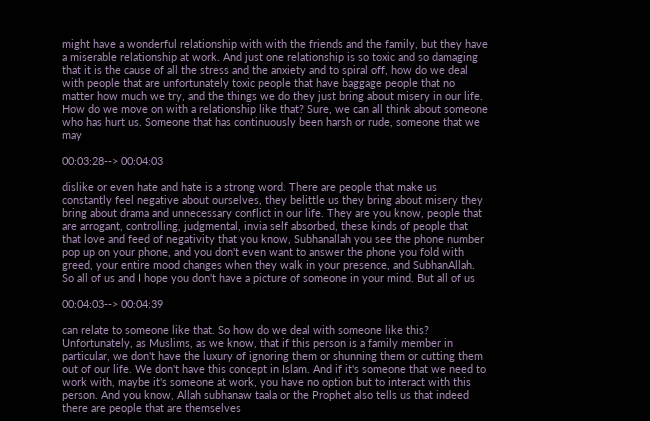might have a wonderful relationship with with the friends and the family, but they have a miserable relationship at work. And just one relationship is so toxic and so damaging that it is the cause of all the stress and the anxiety and to spiral off, how do we deal with people that are unfortunately toxic people that have baggage people that no matter how much we try, and the things we do they just bring about misery in our life. How do we move on with a relationship like that? Sure, we can all think about someone who has hurt us. Someone that has continuously been harsh or rude, someone that we may

00:03:28--> 00:04:03

dislike or even hate and hate is a strong word. There are people that make us constantly feel negative about ourselves, they belittle us they bring about misery they bring about drama and unnecessary conflict in our life. They are you know, people that are arrogant, controlling, judgmental, invia self absorbed, these kinds of people that that love and feed of negativity that you know, Subhanallah you see the phone number pop up on your phone, and you don't even want to answer the phone you fold with greed, your entire mood changes when they walk in your presence, and SubhanAllah. So all of us and I hope you don't have a picture of someone in your mind. But all of us

00:04:03--> 00:04:39

can relate to someone like that. So how do we deal with someone like this? Unfortunately, as Muslims, as we know, that if this person is a family member in particular, we don't have the luxury of ignoring them or shunning them or cutting them out of our life. We don't have this concept in Islam. And if it's someone that we need to work with, maybe it's someone at work, you have no option but to interact with this person. And you know, Allah subhanaw taala or the Prophet also tells us that indeed there are people that are themselves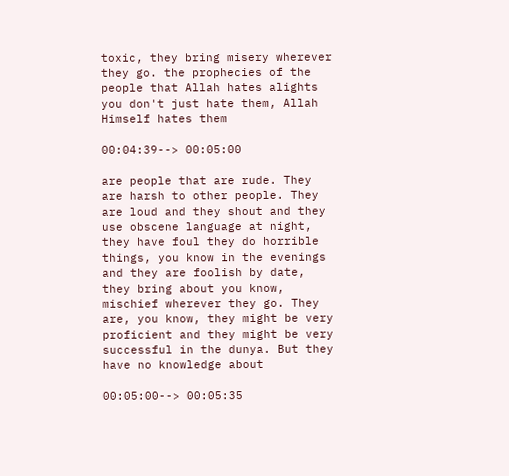toxic, they bring misery wherever they go. the prophecies of the people that Allah hates alights you don't just hate them, Allah Himself hates them

00:04:39--> 00:05:00

are people that are rude. They are harsh to other people. They are loud and they shout and they use obscene language at night, they have foul they do horrible things, you know in the evenings and they are foolish by date, they bring about you know, mischief wherever they go. They are, you know, they might be very proficient and they might be very successful in the dunya. But they have no knowledge about

00:05:00--> 00:05:35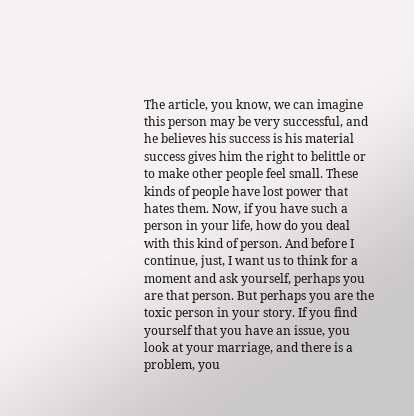The article, you know, we can imagine this person may be very successful, and he believes his success is his material success gives him the right to belittle or to make other people feel small. These kinds of people have lost power that hates them. Now, if you have such a person in your life, how do you deal with this kind of person. And before I continue, just, I want us to think for a moment and ask yourself, perhaps you are that person. But perhaps you are the toxic person in your story. If you find yourself that you have an issue, you look at your marriage, and there is a problem, you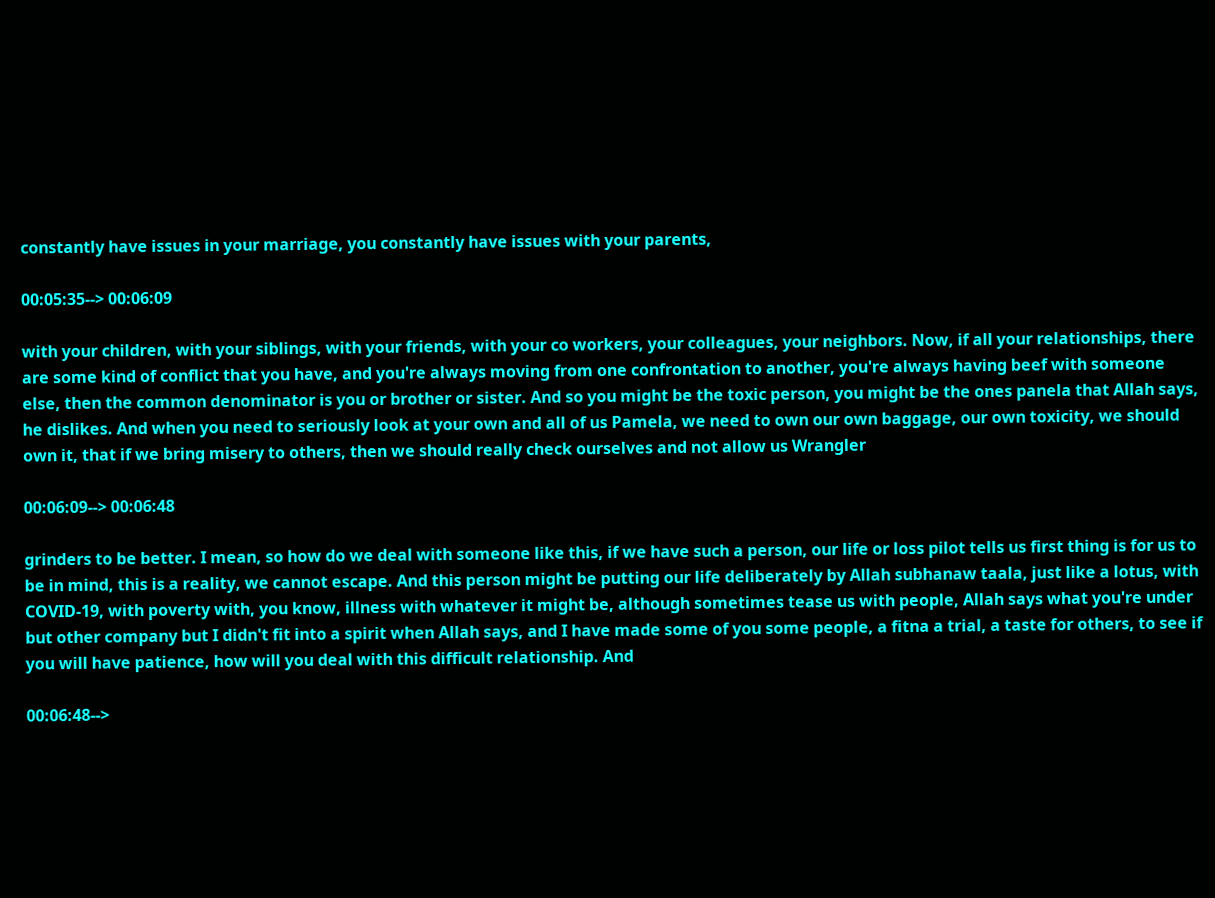constantly have issues in your marriage, you constantly have issues with your parents,

00:05:35--> 00:06:09

with your children, with your siblings, with your friends, with your co workers, your colleagues, your neighbors. Now, if all your relationships, there are some kind of conflict that you have, and you're always moving from one confrontation to another, you're always having beef with someone else, then the common denominator is you or brother or sister. And so you might be the toxic person, you might be the ones panela that Allah says, he dislikes. And when you need to seriously look at your own and all of us Pamela, we need to own our own baggage, our own toxicity, we should own it, that if we bring misery to others, then we should really check ourselves and not allow us Wrangler

00:06:09--> 00:06:48

grinders to be better. I mean, so how do we deal with someone like this, if we have such a person, our life or loss pilot tells us first thing is for us to be in mind, this is a reality, we cannot escape. And this person might be putting our life deliberately by Allah subhanaw taala, just like a lotus, with COVID-19, with poverty with, you know, illness with whatever it might be, although sometimes tease us with people, Allah says what you're under but other company but I didn't fit into a spirit when Allah says, and I have made some of you some people, a fitna a trial, a taste for others, to see if you will have patience, how will you deal with this difficult relationship. And

00:06:48-->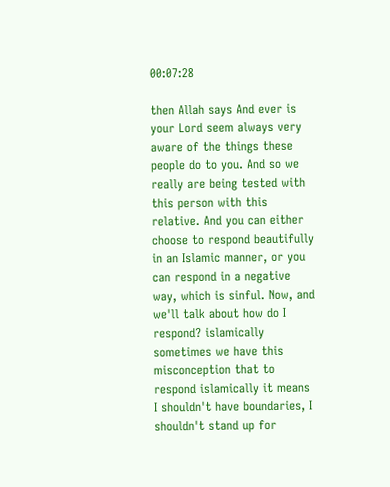00:07:28

then Allah says And ever is your Lord seem always very aware of the things these people do to you. And so we really are being tested with this person with this relative. And you can either choose to respond beautifully in an Islamic manner, or you can respond in a negative way, which is sinful. Now, and we'll talk about how do I respond? islamically sometimes we have this misconception that to respond islamically it means I shouldn't have boundaries, I shouldn't stand up for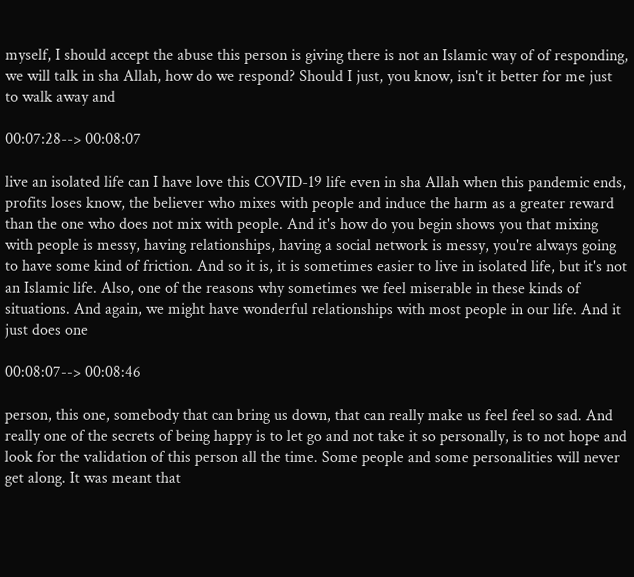myself, I should accept the abuse this person is giving there is not an Islamic way of of responding, we will talk in sha Allah, how do we respond? Should I just, you know, isn't it better for me just to walk away and

00:07:28--> 00:08:07

live an isolated life can I have love this COVID-19 life even in sha Allah when this pandemic ends, profits loses know, the believer who mixes with people and induce the harm as a greater reward than the one who does not mix with people. And it's how do you begin shows you that mixing with people is messy, having relationships, having a social network is messy, you're always going to have some kind of friction. And so it is, it is sometimes easier to live in isolated life, but it's not an Islamic life. Also, one of the reasons why sometimes we feel miserable in these kinds of situations. And again, we might have wonderful relationships with most people in our life. And it just does one

00:08:07--> 00:08:46

person, this one, somebody that can bring us down, that can really make us feel feel so sad. And really one of the secrets of being happy is to let go and not take it so personally, is to not hope and look for the validation of this person all the time. Some people and some personalities will never get along. It was meant that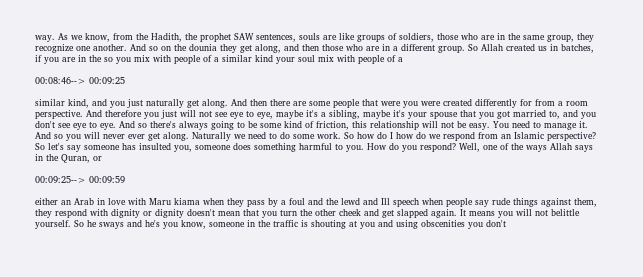way. As we know, from the Hadith, the prophet SAW sentences, souls are like groups of soldiers, those who are in the same group, they recognize one another. And so on the dounia they get along, and then those who are in a different group. So Allah created us in batches, if you are in the so you mix with people of a similar kind your soul mix with people of a

00:08:46--> 00:09:25

similar kind, and you just naturally get along. And then there are some people that were you were created differently for from a room perspective. And therefore you just will not see eye to eye, maybe it's a sibling, maybe it's your spouse that you got married to, and you don't see eye to eye. And so there's always going to be some kind of friction, this relationship will not be easy. You need to manage it. And so you will never ever get along. Naturally we need to do some work. So how do I how do we respond from an Islamic perspective? So let's say someone has insulted you, someone does something harmful to you. How do you respond? Well, one of the ways Allah says in the Quran, or

00:09:25--> 00:09:59

either an Arab in love with Maru kiama when they pass by a foul and the lewd and Ill speech when people say rude things against them, they respond with dignity or dignity doesn't mean that you turn the other cheek and get slapped again. It means you will not belittle yourself. So he sways and he's you know, someone in the traffic is shouting at you and using obscenities you don't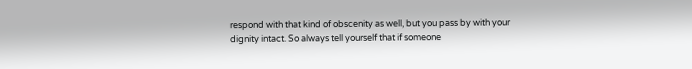respond with that kind of obscenity as well, but you pass by with your dignity intact. So always tell yourself that if someone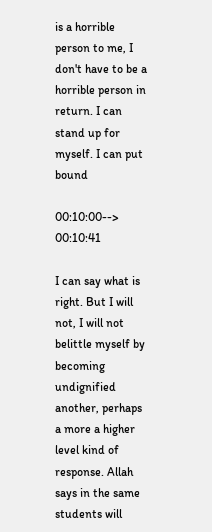is a horrible person to me, I don't have to be a horrible person in return. I can stand up for myself. I can put bound

00:10:00--> 00:10:41

I can say what is right. But I will not, I will not belittle myself by becoming undignified another, perhaps a more a higher level kind of response. Allah says in the same students will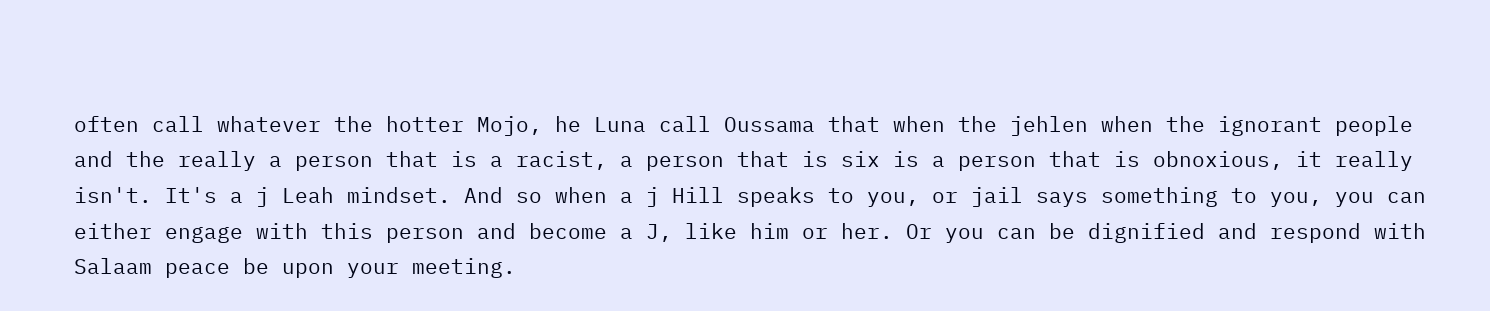often call whatever the hotter Mojo, he Luna call Oussama that when the jehlen when the ignorant people and the really a person that is a racist, a person that is six is a person that is obnoxious, it really isn't. It's a j Leah mindset. And so when a j Hill speaks to you, or jail says something to you, you can either engage with this person and become a J, like him or her. Or you can be dignified and respond with Salaam peace be upon your meeting.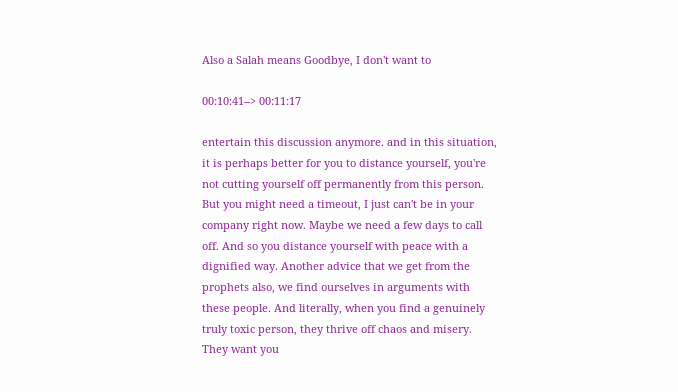Also a Salah means Goodbye, I don't want to

00:10:41--> 00:11:17

entertain this discussion anymore. and in this situation, it is perhaps better for you to distance yourself, you're not cutting yourself off permanently from this person. But you might need a timeout, I just can't be in your company right now. Maybe we need a few days to call off. And so you distance yourself with peace with a dignified way. Another advice that we get from the prophets also, we find ourselves in arguments with these people. And literally, when you find a genuinely truly toxic person, they thrive off chaos and misery. They want you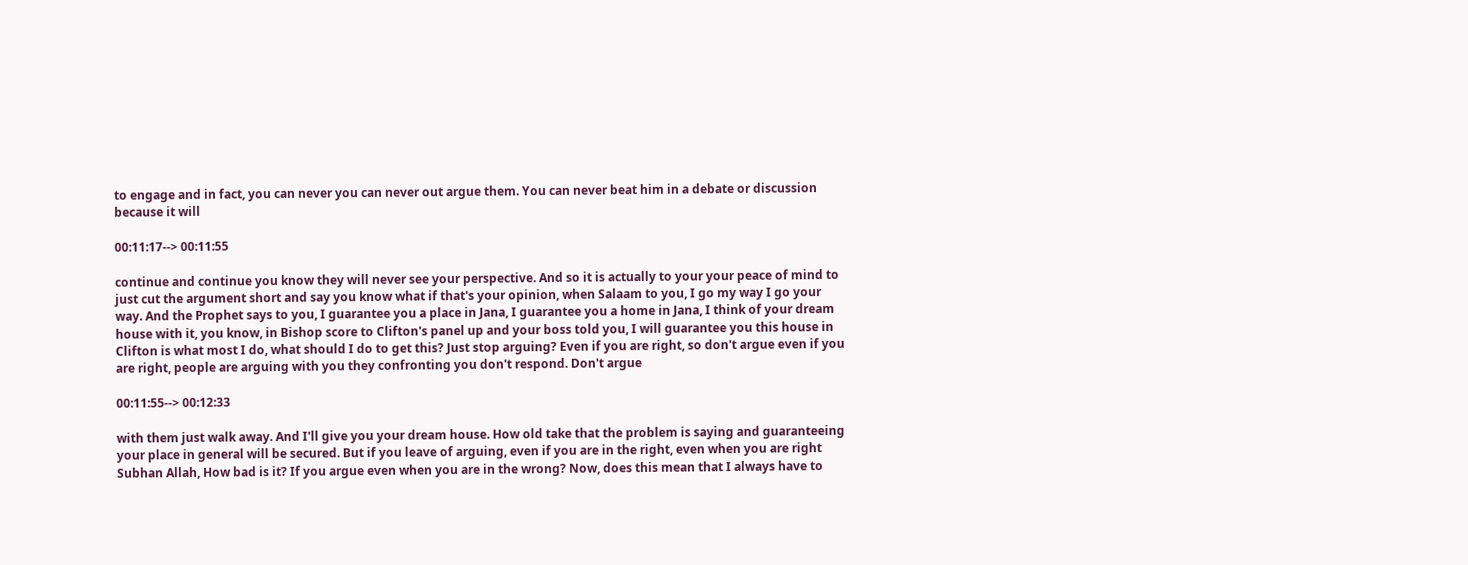to engage and in fact, you can never you can never out argue them. You can never beat him in a debate or discussion because it will

00:11:17--> 00:11:55

continue and continue you know they will never see your perspective. And so it is actually to your your peace of mind to just cut the argument short and say you know what if that's your opinion, when Salaam to you, I go my way I go your way. And the Prophet says to you, I guarantee you a place in Jana, I guarantee you a home in Jana, I think of your dream house with it, you know, in Bishop score to Clifton's panel up and your boss told you, I will guarantee you this house in Clifton is what most I do, what should I do to get this? Just stop arguing? Even if you are right, so don't argue even if you are right, people are arguing with you they confronting you don't respond. Don't argue

00:11:55--> 00:12:33

with them just walk away. And I'll give you your dream house. How old take that the problem is saying and guaranteeing your place in general will be secured. But if you leave of arguing, even if you are in the right, even when you are right Subhan Allah, How bad is it? If you argue even when you are in the wrong? Now, does this mean that I always have to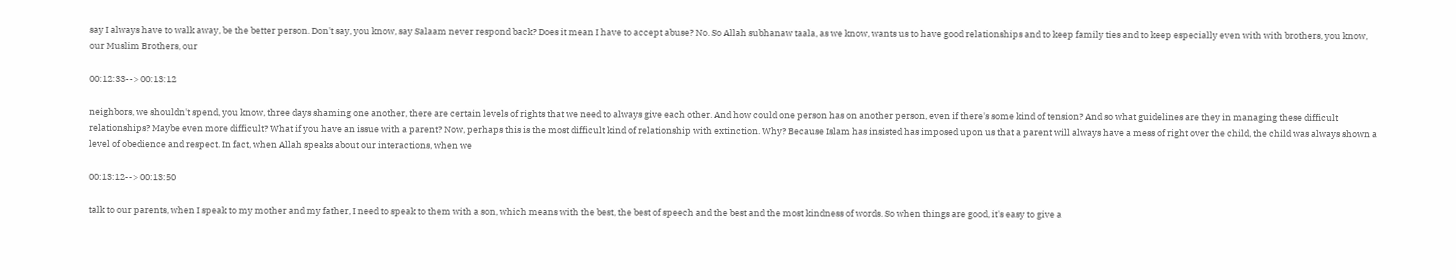say I always have to walk away, be the better person. Don't say, you know, say Salaam never respond back? Does it mean I have to accept abuse? No. So Allah subhanaw taala, as we know, wants us to have good relationships and to keep family ties and to keep especially even with with brothers, you know, our Muslim Brothers, our

00:12:33--> 00:13:12

neighbors, we shouldn't spend, you know, three days shaming one another, there are certain levels of rights that we need to always give each other. And how could one person has on another person, even if there's some kind of tension? And so what guidelines are they in managing these difficult relationships? Maybe even more difficult? What if you have an issue with a parent? Now, perhaps this is the most difficult kind of relationship with extinction. Why? Because Islam has insisted has imposed upon us that a parent will always have a mess of right over the child, the child was always shown a level of obedience and respect. In fact, when Allah speaks about our interactions, when we

00:13:12--> 00:13:50

talk to our parents, when I speak to my mother and my father, I need to speak to them with a son, which means with the best, the best of speech and the best and the most kindness of words. So when things are good, it's easy to give a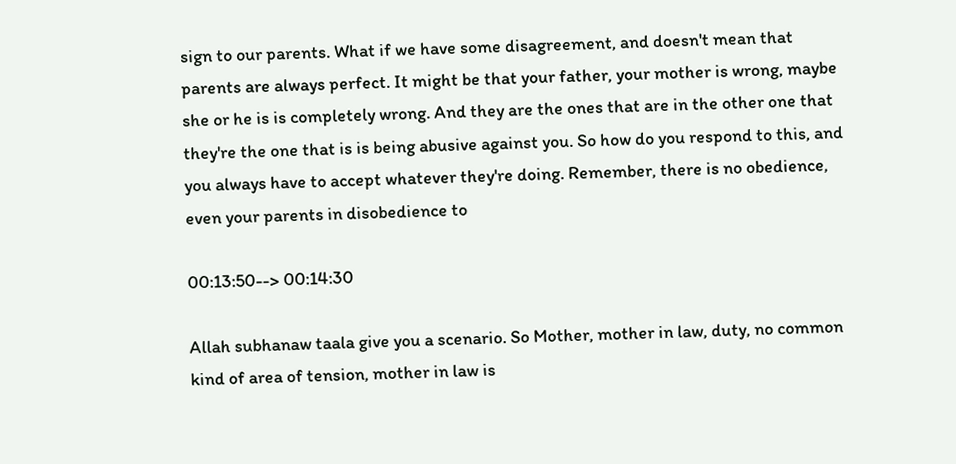sign to our parents. What if we have some disagreement, and doesn't mean that parents are always perfect. It might be that your father, your mother is wrong, maybe she or he is is completely wrong. And they are the ones that are in the other one that they're the one that is is being abusive against you. So how do you respond to this, and you always have to accept whatever they're doing. Remember, there is no obedience, even your parents in disobedience to

00:13:50--> 00:14:30

Allah subhanaw taala give you a scenario. So Mother, mother in law, duty, no common kind of area of tension, mother in law is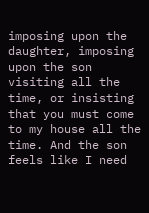imposing upon the daughter, imposing upon the son visiting all the time, or insisting that you must come to my house all the time. And the son feels like I need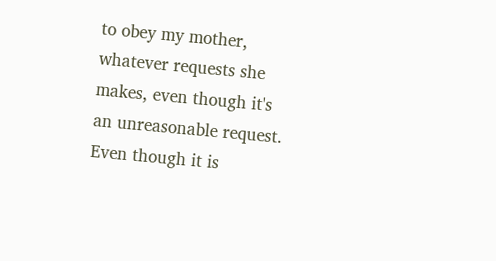to obey my mother, whatever requests she makes, even though it's an unreasonable request. Even though it is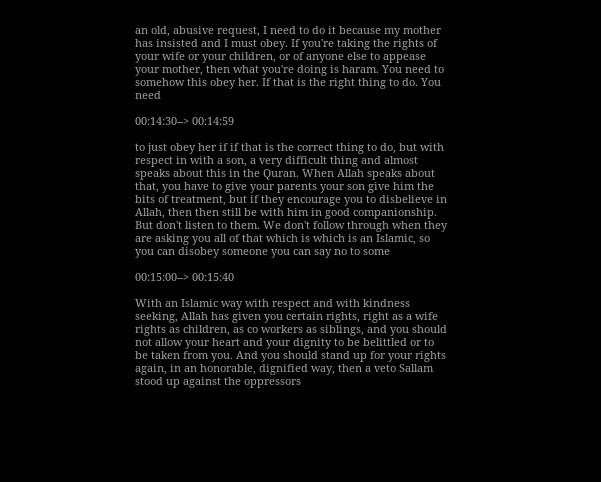an old, abusive request, I need to do it because my mother has insisted and I must obey. If you're taking the rights of your wife or your children, or of anyone else to appease your mother, then what you're doing is haram. You need to somehow this obey her. If that is the right thing to do. You need

00:14:30--> 00:14:59

to just obey her if if that is the correct thing to do, but with respect in with a son, a very difficult thing and almost speaks about this in the Quran. When Allah speaks about that, you have to give your parents your son give him the bits of treatment, but if they encourage you to disbelieve in Allah, then then still be with him in good companionship. But don't listen to them. We don't follow through when they are asking you all of that which is which is an Islamic, so you can disobey someone you can say no to some

00:15:00--> 00:15:40

With an Islamic way with respect and with kindness seeking, Allah has given you certain rights, right as a wife rights as children, as co workers as siblings, and you should not allow your heart and your dignity to be belittled or to be taken from you. And you should stand up for your rights again, in an honorable, dignified way, then a veto Sallam stood up against the oppressors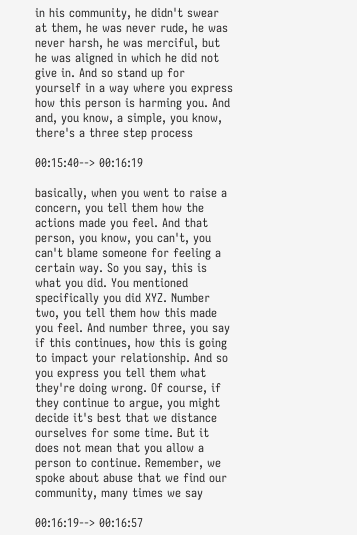in his community, he didn't swear at them, he was never rude, he was never harsh, he was merciful, but he was aligned in which he did not give in. And so stand up for yourself in a way where you express how this person is harming you. And and, you know, a simple, you know, there's a three step process

00:15:40--> 00:16:19

basically, when you went to raise a concern, you tell them how the actions made you feel. And that person, you know, you can't, you can't blame someone for feeling a certain way. So you say, this is what you did. You mentioned specifically you did XYZ. Number two, you tell them how this made you feel. And number three, you say if this continues, how this is going to impact your relationship. And so you express you tell them what they're doing wrong. Of course, if they continue to argue, you might decide it's best that we distance ourselves for some time. But it does not mean that you allow a person to continue. Remember, we spoke about abuse that we find our community, many times we say

00:16:19--> 00:16:57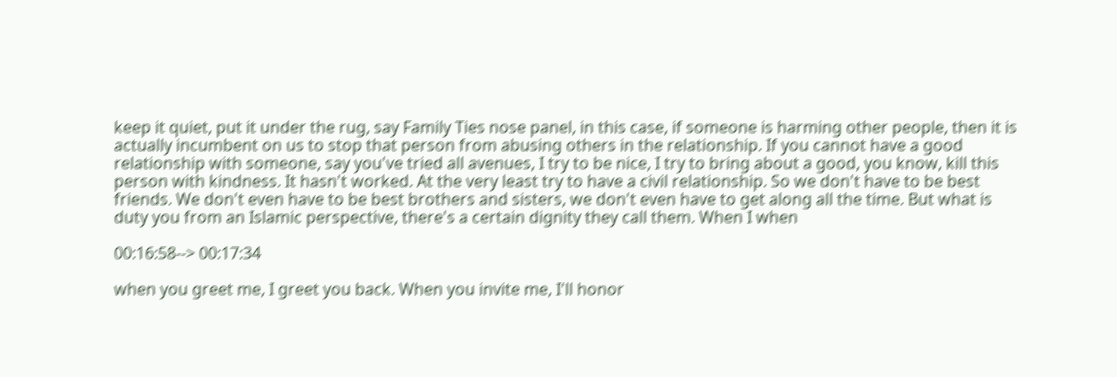keep it quiet, put it under the rug, say Family Ties nose panel, in this case, if someone is harming other people, then it is actually incumbent on us to stop that person from abusing others in the relationship. If you cannot have a good relationship with someone, say you've tried all avenues, I try to be nice, I try to bring about a good, you know, kill this person with kindness. It hasn't worked. At the very least try to have a civil relationship. So we don't have to be best friends. We don't even have to be best brothers and sisters, we don't even have to get along all the time. But what is duty you from an Islamic perspective, there's a certain dignity they call them. When I when

00:16:58--> 00:17:34

when you greet me, I greet you back. When you invite me, I'll honor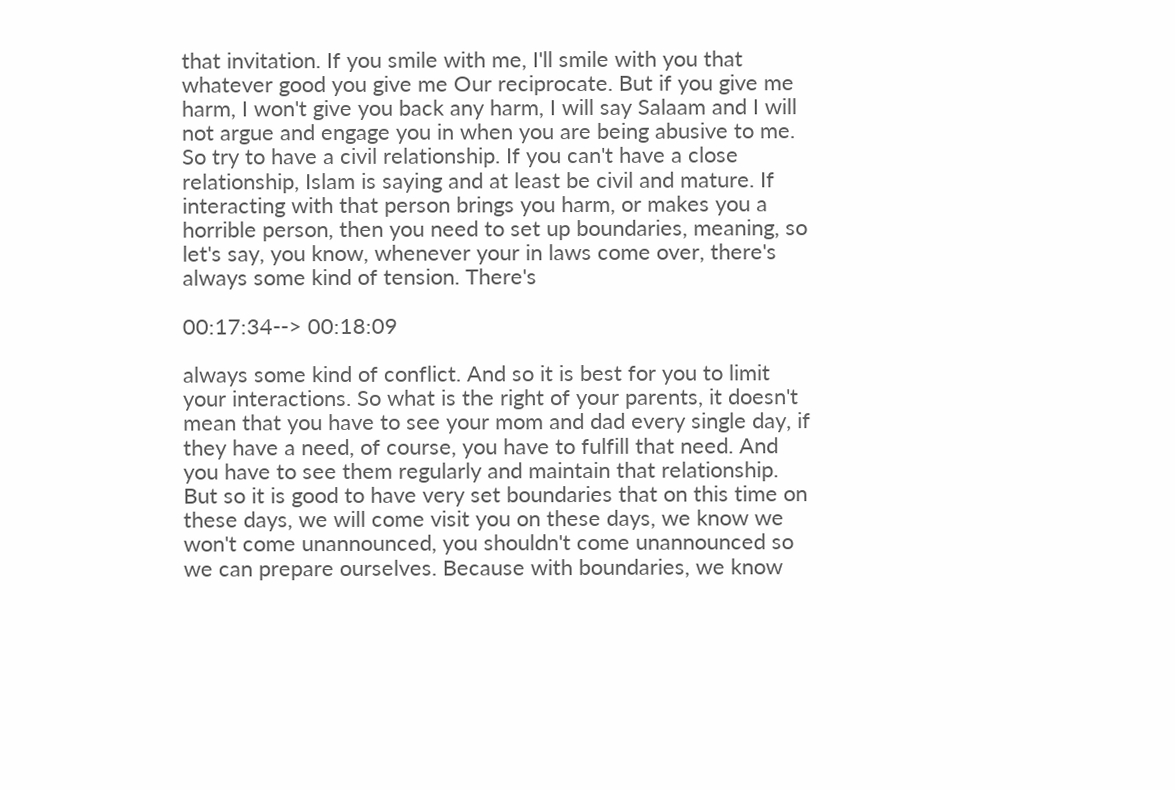that invitation. If you smile with me, I'll smile with you that whatever good you give me Our reciprocate. But if you give me harm, I won't give you back any harm, I will say Salaam and I will not argue and engage you in when you are being abusive to me. So try to have a civil relationship. If you can't have a close relationship, Islam is saying and at least be civil and mature. If interacting with that person brings you harm, or makes you a horrible person, then you need to set up boundaries, meaning, so let's say, you know, whenever your in laws come over, there's always some kind of tension. There's

00:17:34--> 00:18:09

always some kind of conflict. And so it is best for you to limit your interactions. So what is the right of your parents, it doesn't mean that you have to see your mom and dad every single day, if they have a need, of course, you have to fulfill that need. And you have to see them regularly and maintain that relationship. But so it is good to have very set boundaries that on this time on these days, we will come visit you on these days, we know we won't come unannounced, you shouldn't come unannounced so we can prepare ourselves. Because with boundaries, we know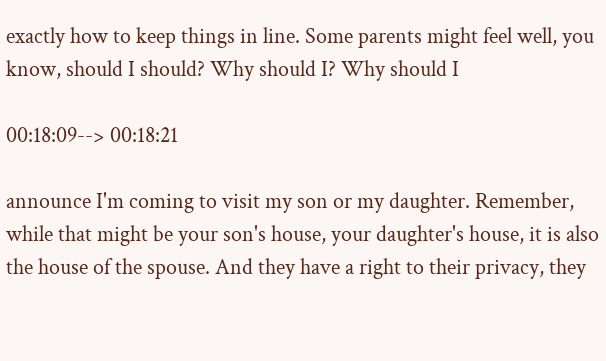exactly how to keep things in line. Some parents might feel well, you know, should I should? Why should I? Why should I

00:18:09--> 00:18:21

announce I'm coming to visit my son or my daughter. Remember, while that might be your son's house, your daughter's house, it is also the house of the spouse. And they have a right to their privacy, they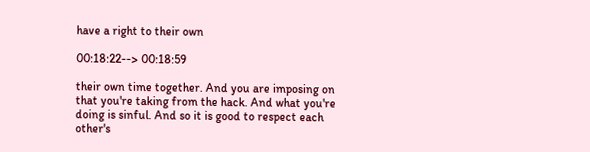have a right to their own

00:18:22--> 00:18:59

their own time together. And you are imposing on that you're taking from the hack. And what you're doing is sinful. And so it is good to respect each other's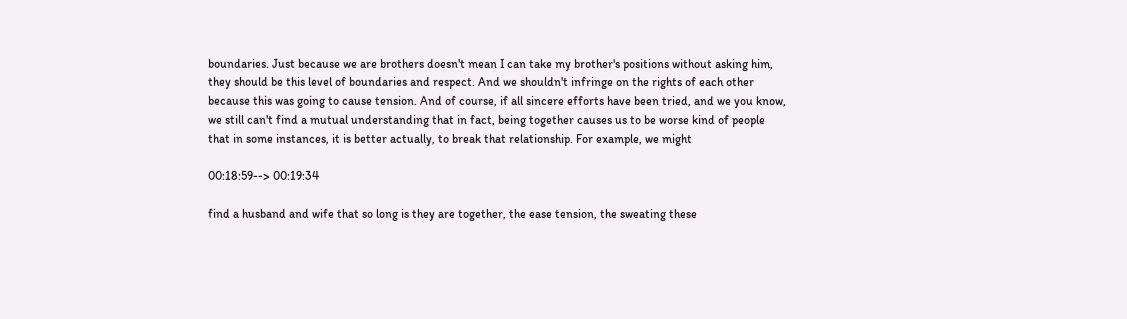boundaries. Just because we are brothers doesn't mean I can take my brother's positions without asking him, they should be this level of boundaries and respect. And we shouldn't infringe on the rights of each other because this was going to cause tension. And of course, if all sincere efforts have been tried, and we you know, we still can't find a mutual understanding that in fact, being together causes us to be worse kind of people that in some instances, it is better actually, to break that relationship. For example, we might

00:18:59--> 00:19:34

find a husband and wife that so long is they are together, the ease tension, the sweating these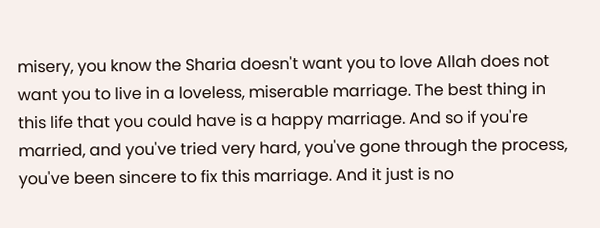misery, you know the Sharia doesn't want you to love Allah does not want you to live in a loveless, miserable marriage. The best thing in this life that you could have is a happy marriage. And so if you're married, and you've tried very hard, you've gone through the process, you've been sincere to fix this marriage. And it just is no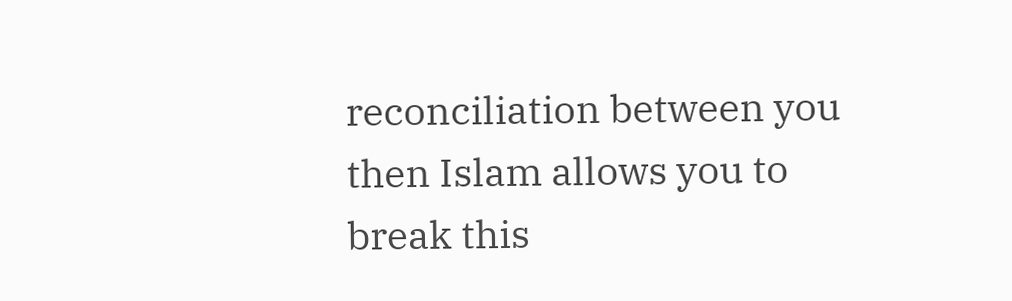reconciliation between you then Islam allows you to break this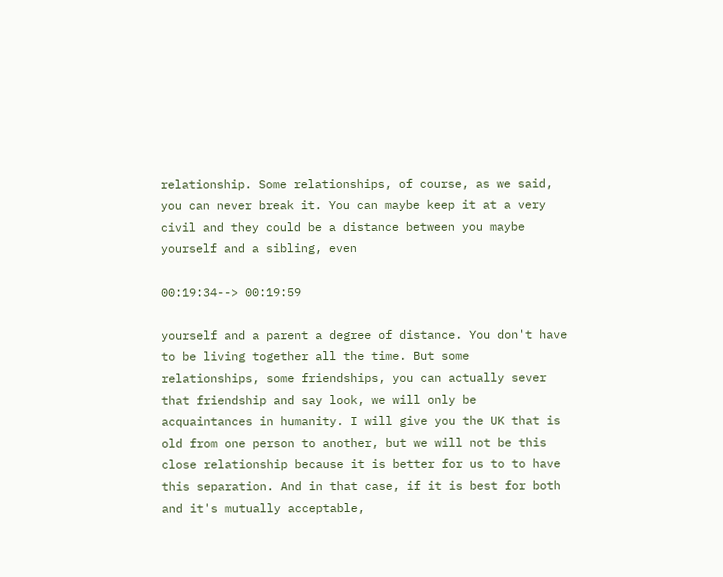relationship. Some relationships, of course, as we said, you can never break it. You can maybe keep it at a very civil and they could be a distance between you maybe yourself and a sibling, even

00:19:34--> 00:19:59

yourself and a parent a degree of distance. You don't have to be living together all the time. But some relationships, some friendships, you can actually sever that friendship and say look, we will only be acquaintances in humanity. I will give you the UK that is old from one person to another, but we will not be this close relationship because it is better for us to to have this separation. And in that case, if it is best for both and it's mutually acceptable,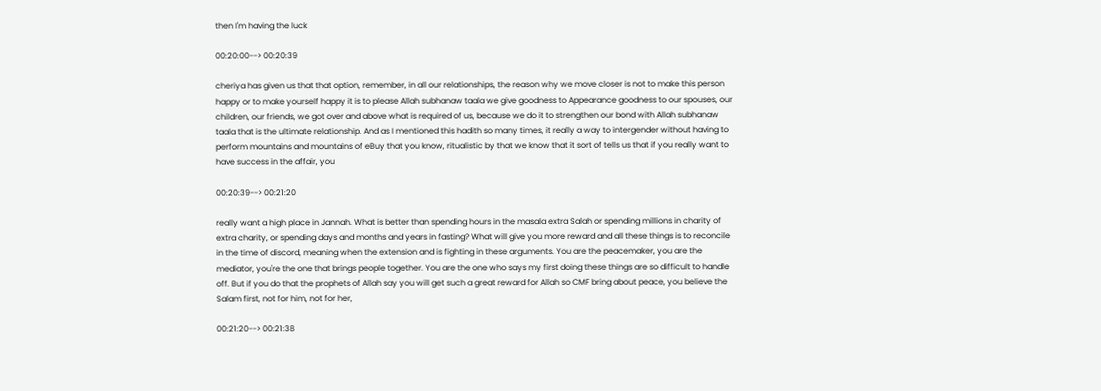then I'm having the luck

00:20:00--> 00:20:39

cheriya has given us that that option, remember, in all our relationships, the reason why we move closer is not to make this person happy or to make yourself happy it is to please Allah subhanaw taala we give goodness to Appearance goodness to our spouses, our children, our friends, we got over and above what is required of us, because we do it to strengthen our bond with Allah subhanaw taala that is the ultimate relationship. And as I mentioned this hadith so many times, it really a way to intergender without having to perform mountains and mountains of eBuy that you know, ritualistic by that we know that it sort of tells us that if you really want to have success in the affair, you

00:20:39--> 00:21:20

really want a high place in Jannah. What is better than spending hours in the masala extra Salah or spending millions in charity of extra charity, or spending days and months and years in fasting? What will give you more reward and all these things is to reconcile in the time of discord, meaning when the extension and is fighting in these arguments. You are the peacemaker, you are the mediator, you're the one that brings people together. You are the one who says my first doing these things are so difficult to handle off. But if you do that the prophets of Allah say you will get such a great reward for Allah so CMF bring about peace, you believe the Salam first, not for him, not for her,

00:21:20--> 00:21:38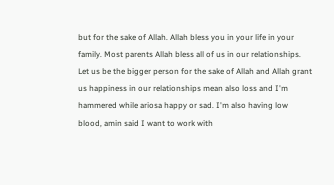but for the sake of Allah. Allah bless you in your life in your family. Most parents Allah bless all of us in our relationships. Let us be the bigger person for the sake of Allah and Allah grant us happiness in our relationships mean also loss and I'm hammered while ariosa happy or sad. I'm also having low blood, amin said I want to work with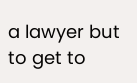a lawyer but to get to